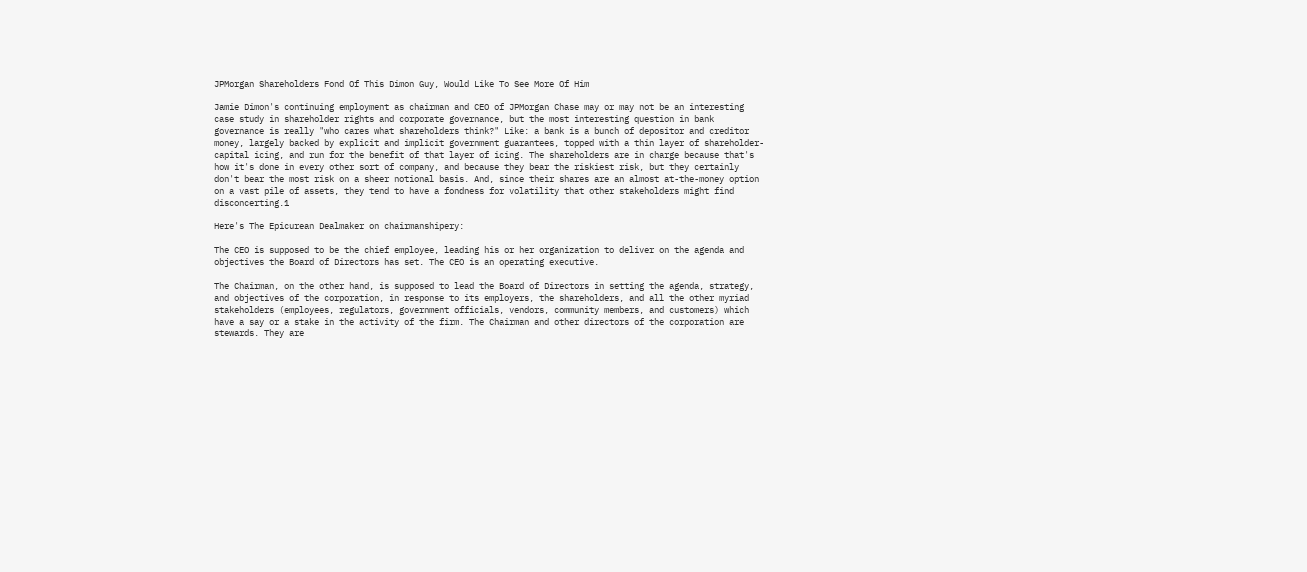JPMorgan Shareholders Fond Of This Dimon Guy, Would Like To See More Of Him

Jamie Dimon's continuing employment as chairman and CEO of JPMorgan Chase may or may not be an interesting case study in shareholder rights and corporate governance, but the most interesting question in bank governance is really "who cares what shareholders think?" Like: a bank is a bunch of depositor and creditor money, largely backed by explicit and implicit government guarantees, topped with a thin layer of shareholder-capital icing, and run for the benefit of that layer of icing. The shareholders are in charge because that's how it's done in every other sort of company, and because they bear the riskiest risk, but they certainly don't bear the most risk on a sheer notional basis. And, since their shares are an almost at-the-money option on a vast pile of assets, they tend to have a fondness for volatility that other stakeholders might find disconcerting.1

Here's The Epicurean Dealmaker on chairmanshipery:

The CEO is supposed to be the chief employee, leading his or her organization to deliver on the agenda and objectives the Board of Directors has set. The CEO is an operating executive.

The Chairman, on the other hand, is supposed to lead the Board of Directors in setting the agenda, strategy, and objectives of the corporation, in response to its employers, the shareholders, and all the other myriad stakeholders (employees, regulators, government officials, vendors, community members, and customers) which have a say or a stake in the activity of the firm. The Chairman and other directors of the corporation are stewards. They are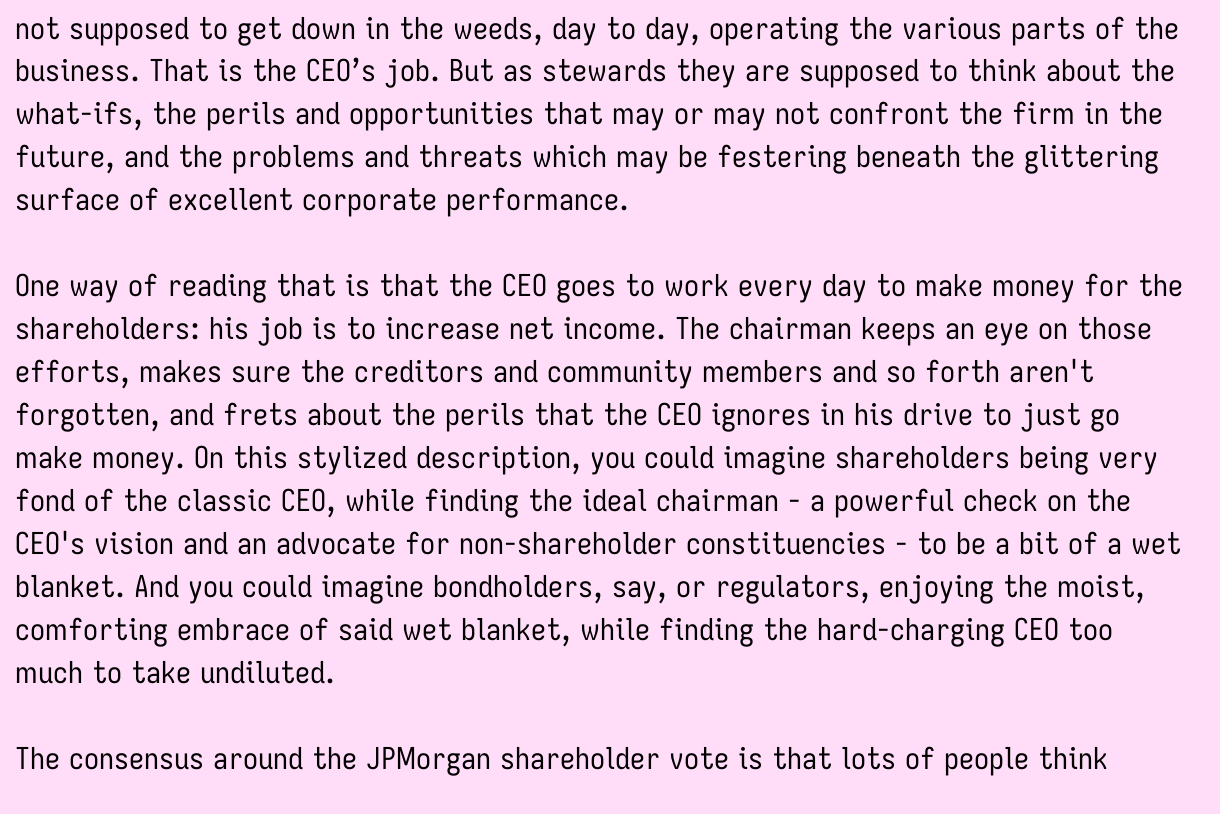not supposed to get down in the weeds, day to day, operating the various parts of the business. That is the CEO’s job. But as stewards they are supposed to think about the what-ifs, the perils and opportunities that may or may not confront the firm in the future, and the problems and threats which may be festering beneath the glittering surface of excellent corporate performance.

One way of reading that is that the CEO goes to work every day to make money for the shareholders: his job is to increase net income. The chairman keeps an eye on those efforts, makes sure the creditors and community members and so forth aren't forgotten, and frets about the perils that the CEO ignores in his drive to just go make money. On this stylized description, you could imagine shareholders being very fond of the classic CEO, while finding the ideal chairman - a powerful check on the CEO's vision and an advocate for non-shareholder constituencies - to be a bit of a wet blanket. And you could imagine bondholders, say, or regulators, enjoying the moist, comforting embrace of said wet blanket, while finding the hard-charging CEO too much to take undiluted.

The consensus around the JPMorgan shareholder vote is that lots of people think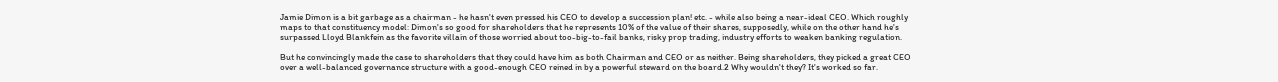Jamie Dimon is a bit garbage as a chairman - he hasn't even pressed his CEO to develop a succession plan! etc. - while also being a near-ideal CEO. Which roughly maps to that constituency model: Dimon's so good for shareholders that he represents 10% of the value of their shares, supposedly, while on the other hand he's surpassed Lloyd Blankfein as the favorite villain of those worried about too-big-to-fail banks, risky prop trading, industry efforts to weaken banking regulation.

But he convincingly made the case to shareholders that they could have him as both Chairman and CEO or as neither. Being shareholders, they picked a great CEO over a well-balanced governance structure with a good-enough CEO reined in by a powerful steward on the board.2 Why wouldn't they? It's worked so far.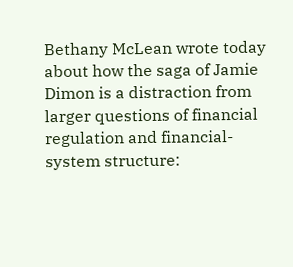Bethany McLean wrote today about how the saga of Jamie Dimon is a distraction from larger questions of financial regulation and financial-system structure: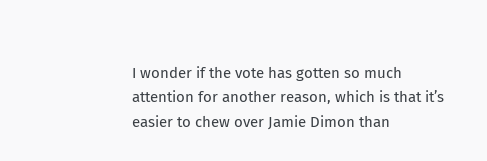I wonder if the vote has gotten so much attention for another reason, which is that it’s easier to chew over Jamie Dimon than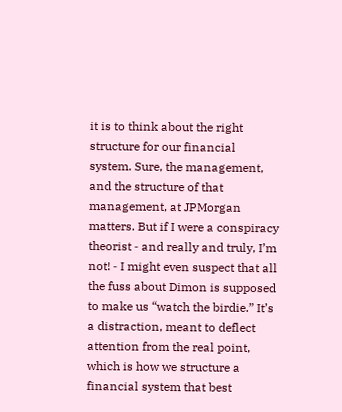it is to think about the right structure for our financial system. Sure, the management, and the structure of that management, at JPMorgan matters. But if I were a conspiracy theorist ‑ and really and truly, I’m not! ‑ I might even suspect that all the fuss about Dimon is supposed to make us “watch the birdie.” It’s a distraction, meant to deflect attention from the real point, which is how we structure a financial system that best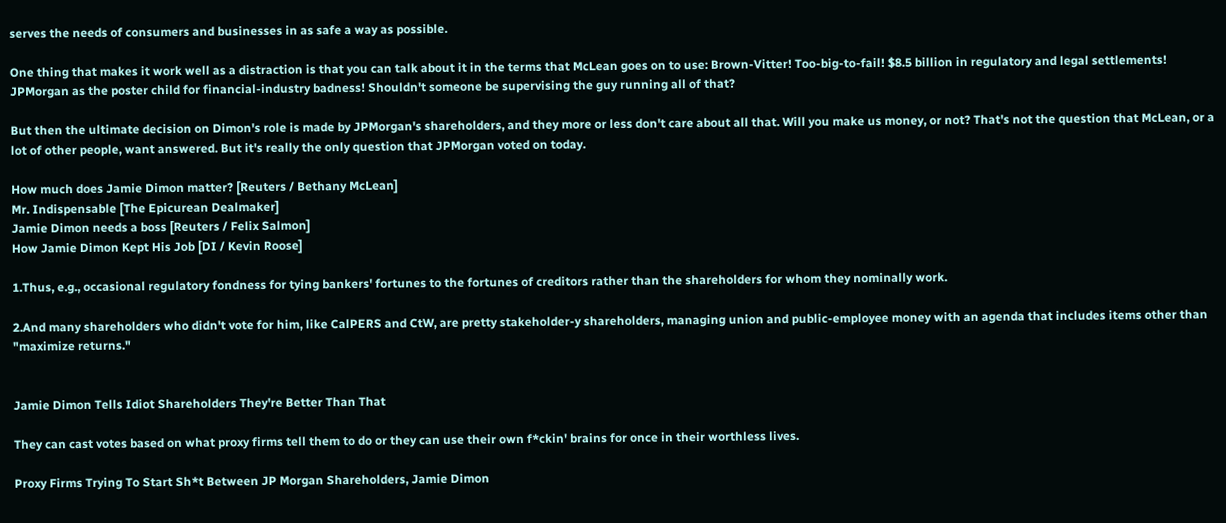serves the needs of consumers and businesses in as safe a way as possible.

One thing that makes it work well as a distraction is that you can talk about it in the terms that McLean goes on to use: Brown-Vitter! Too-big-to-fail! $8.5 billion in regulatory and legal settlements! JPMorgan as the poster child for financial-industry badness! Shouldn't someone be supervising the guy running all of that?

But then the ultimate decision on Dimon's role is made by JPMorgan's shareholders, and they more or less don't care about all that. Will you make us money, or not? That's not the question that McLean, or a lot of other people, want answered. But it's really the only question that JPMorgan voted on today.

How much does Jamie Dimon matter? [Reuters / Bethany McLean]
Mr. Indispensable [The Epicurean Dealmaker]
Jamie Dimon needs a boss [Reuters / Felix Salmon]
How Jamie Dimon Kept His Job [DI / Kevin Roose]

1.Thus, e.g., occasional regulatory fondness for tying bankers' fortunes to the fortunes of creditors rather than the shareholders for whom they nominally work.

2.And many shareholders who didn't vote for him, like CalPERS and CtW, are pretty stakeholder-y shareholders, managing union and public-employee money with an agenda that includes items other than "maximize returns."


Jamie Dimon Tells Idiot Shareholders They're Better Than That

They can cast votes based on what proxy firms tell them to do or they can use their own f*ckin' brains for once in their worthless lives.

Proxy Firms Trying To Start Sh*t Between JP Morgan Shareholders, Jamie Dimon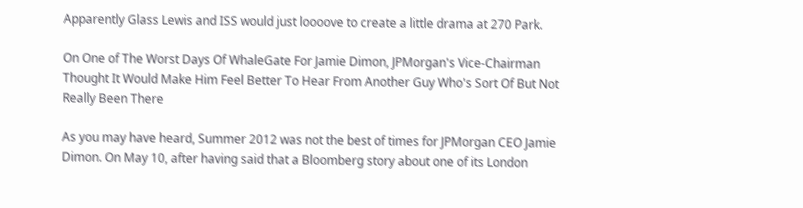Apparently Glass Lewis and ISS would just loooove to create a little drama at 270 Park.

On One of The Worst Days Of WhaleGate For Jamie Dimon, JPMorgan's Vice-Chairman Thought It Would Make Him Feel Better To Hear From Another Guy Who's Sort Of But Not Really Been There

As you may have heard, Summer 2012 was not the best of times for JPMorgan CEO Jamie Dimon. On May 10, after having said that a Bloomberg story about one of its London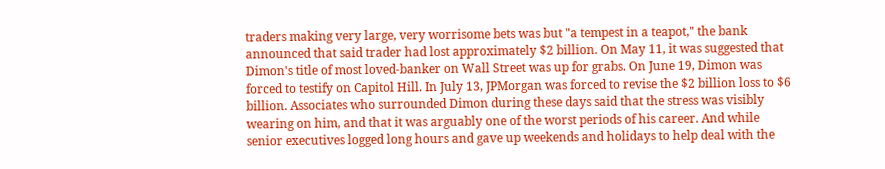traders making very large, very worrisome bets was but "a tempest in a teapot," the bank announced that said trader had lost approximately $2 billion. On May 11, it was suggested that Dimon's title of most loved-banker on Wall Street was up for grabs. On June 19, Dimon was forced to testify on Capitol Hill. In July 13, JPMorgan was forced to revise the $2 billion loss to $6 billion. Associates who surrounded Dimon during these days said that the stress was visibly wearing on him, and that it was arguably one of the worst periods of his career. And while senior executives logged long hours and gave up weekends and holidays to help deal with the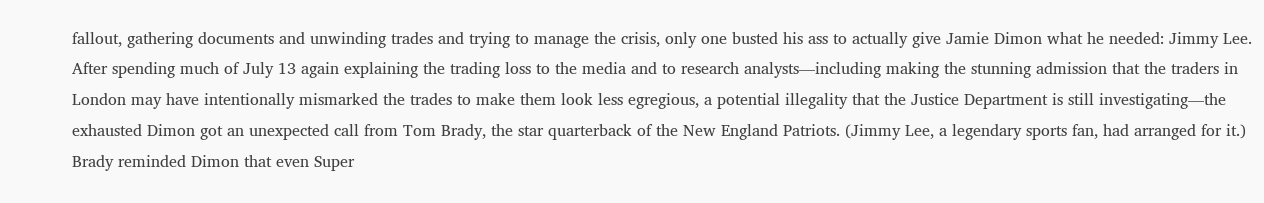fallout, gathering documents and unwinding trades and trying to manage the crisis, only one busted his ass to actually give Jamie Dimon what he needed: Jimmy Lee. After spending much of July 13 again explaining the trading loss to the media and to research analysts—including making the stunning admission that the traders in London may have intentionally mismarked the trades to make them look less egregious, a potential illegality that the Justice Department is still investigating—the exhausted Dimon got an unexpected call from Tom Brady, the star quarterback of the New England Patriots. (Jimmy Lee, a legendary sports fan, had arranged for it.) Brady reminded Dimon that even Super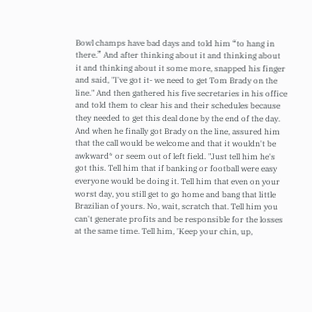Bowl champs have bad days and told him “to hang in there.” And after thinking about it and thinking about it and thinking about it some more, snapped his finger and said, "I've got it- we need to get Tom Brady on the line." And then gathered his five secretaries in his office and told them to clear his and their schedules because they needed to get this deal done by the end of the day. And when he finally got Brady on the line, assured him that the call would be welcome and that it wouldn't be awkward* or seem out of left field. "Just tell him he's got this. Tell him that if banking or football were easy everyone would be doing it. Tell him that even on your worst day, you still get to go home and bang that little Brazilian of yours. No, wait, scratch that. Tell him you can't generate profits and be responsible for the losses at the same time. Tell him, 'Keep your chin, up,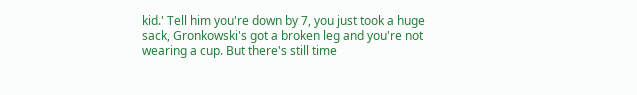kid.' Tell him you're down by 7, you just took a huge sack, Gronkowski's got a broken leg and you're not wearing a cup. But there's still time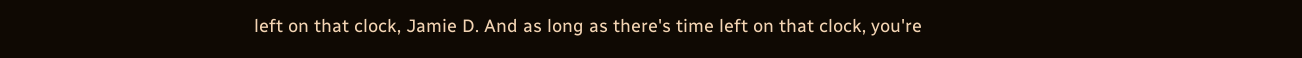left on that clock, Jamie D. And as long as there's time left on that clock, you're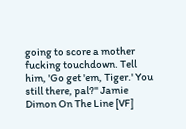going to score a mother fucking touchdown. Tell him, 'Go get 'em, Tiger.' You still there, pal?" Jamie Dimon On The Line [VF]